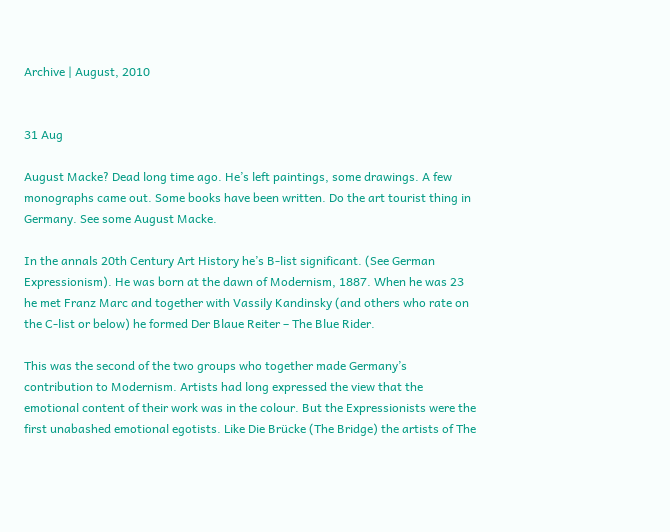Archive | August, 2010


31 Aug

August Macke? Dead long time ago. He’s left paintings, some drawings. A few monographs came out. Some books have been written. Do the art tourist thing in Germany. See some August Macke.

In the annals 20th Century Art History he’s B-list significant. (See German Expressionism). He was born at the dawn of Modernism, 1887. When he was 23 he met Franz Marc and together with Vassily Kandinsky (and others who rate on the C-list or below) he formed Der Blaue Reiter – The Blue Rider.

This was the second of the two groups who together made Germany’s contribution to Modernism. Artists had long expressed the view that the emotional content of their work was in the colour. But the Expressionists were the first unabashed emotional egotists. Like Die Brücke (The Bridge) the artists of The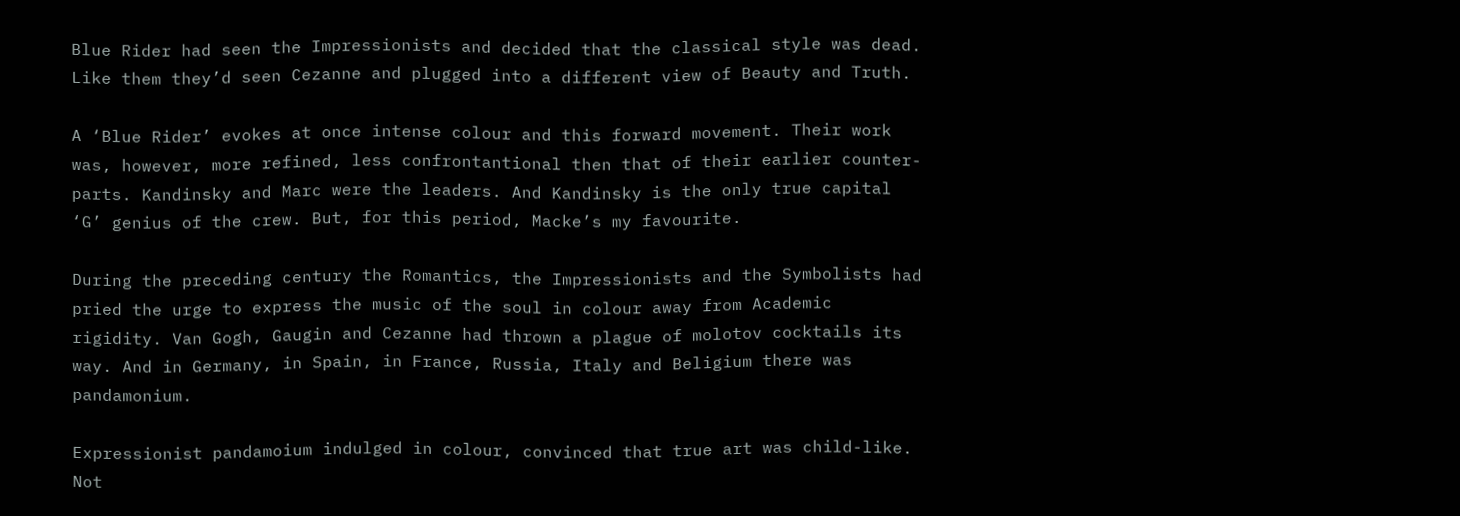Blue Rider had seen the Impressionists and decided that the classical style was dead. Like them they’d seen Cezanne and plugged into a different view of Beauty and Truth.

A ‘Blue Rider’ evokes at once intense colour and this forward movement. Their work was, however, more refined, less confrontantional then that of their earlier counter-parts. Kandinsky and Marc were the leaders. And Kandinsky is the only true capital ‘G’ genius of the crew. But, for this period, Macke’s my favourite.

During the preceding century the Romantics, the Impressionists and the Symbolists had pried the urge to express the music of the soul in colour away from Academic rigidity. Van Gogh, Gaugin and Cezanne had thrown a plague of molotov cocktails its way. And in Germany, in Spain, in France, Russia, Italy and Beligium there was pandamonium.

Expressionist pandamoium indulged in colour, convinced that true art was child-like. Not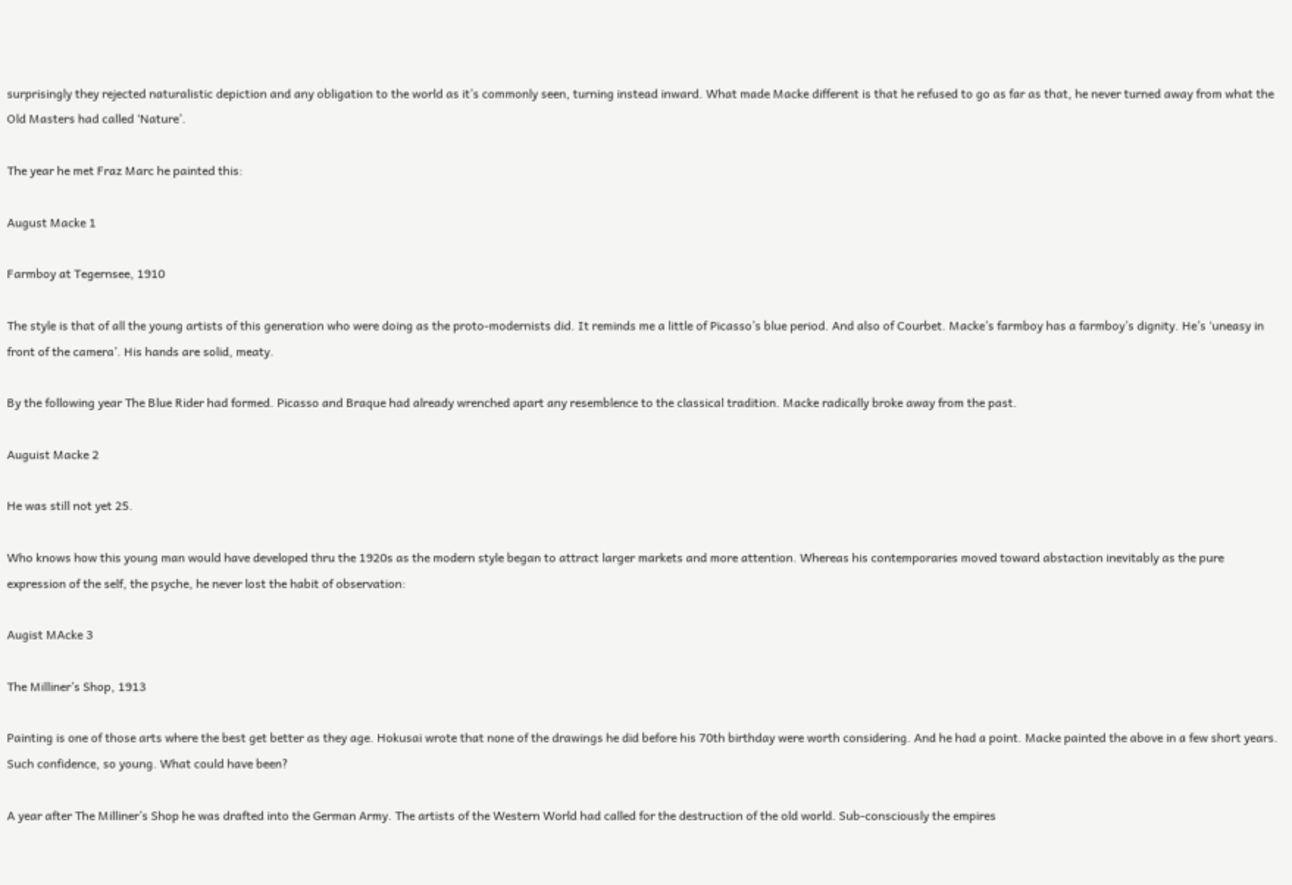surprisingly they rejected naturalistic depiction and any obligation to the world as it’s commonly seen, turning instead inward. What made Macke different is that he refused to go as far as that, he never turned away from what the Old Masters had called ‘Nature’.

The year he met Fraz Marc he painted this:

August Macke 1

Farmboy at Tegernsee, 1910

The style is that of all the young artists of this generation who were doing as the proto-modernists did. It reminds me a little of Picasso’s blue period. And also of Courbet. Macke’s farmboy has a farmboy’s dignity. He’s ‘uneasy in front of the camera’. His hands are solid, meaty.

By the following year The Blue Rider had formed. Picasso and Braque had already wrenched apart any resemblence to the classical tradition. Macke radically broke away from the past.

Auguist Macke 2

He was still not yet 25.

Who knows how this young man would have developed thru the 1920s as the modern style began to attract larger markets and more attention. Whereas his contemporaries moved toward abstaction inevitably as the pure expression of the self, the psyche, he never lost the habit of observation:

Augist MAcke 3

The Milliner’s Shop, 1913

Painting is one of those arts where the best get better as they age. Hokusai wrote that none of the drawings he did before his 70th birthday were worth considering. And he had a point. Macke painted the above in a few short years. Such confidence, so young. What could have been?

A year after The Milliner’s Shop he was drafted into the German Army. The artists of the Western World had called for the destruction of the old world. Sub-consciously the empires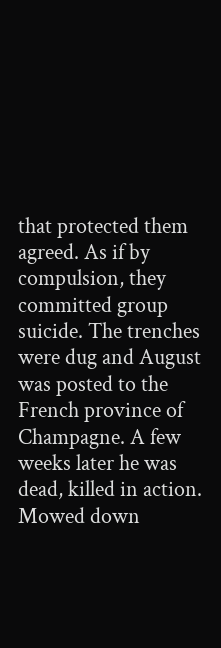that protected them agreed. As if by compulsion, they committed group suicide. The trenches were dug and August was posted to the French province of Champagne. A few weeks later he was dead, killed in action. Mowed down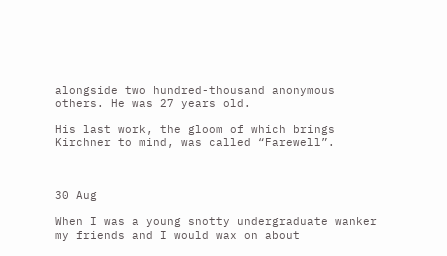alongside two hundred-thousand anonymous others. He was 27 years old.

His last work, the gloom of which brings Kirchner to mind, was called “Farewell”.



30 Aug

When I was a young snotty undergraduate wanker my friends and I would wax on about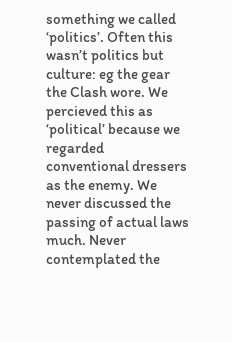something we called ‘politics’. Often this wasn’t politics but culture: eg the gear the Clash wore. We percieved this as ‘political’ because we regarded conventional dressers as the enemy. We never discussed the passing of actual laws much. Never contemplated the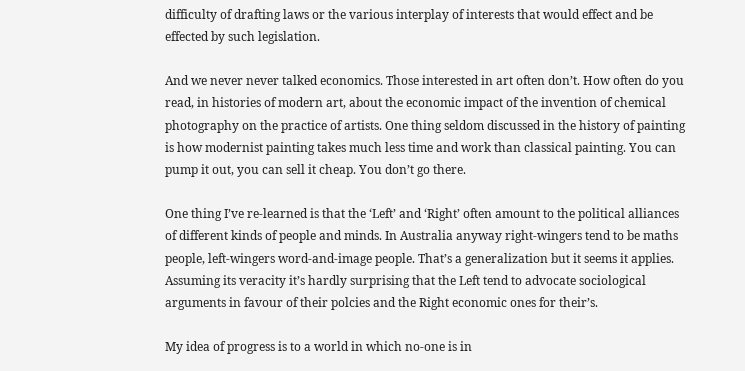difficulty of drafting laws or the various interplay of interests that would effect and be effected by such legislation.

And we never never talked economics. Those interested in art often don’t. How often do you read, in histories of modern art, about the economic impact of the invention of chemical photography on the practice of artists. One thing seldom discussed in the history of painting is how modernist painting takes much less time and work than classical painting. You can pump it out, you can sell it cheap. You don’t go there.

One thing I’ve re-learned is that the ‘Left’ and ‘Right’ often amount to the political alliances of different kinds of people and minds. In Australia anyway right-wingers tend to be maths people, left-wingers word-and-image people. That’s a generalization but it seems it applies. Assuming its veracity it’s hardly surprising that the Left tend to advocate sociological arguments in favour of their polcies and the Right economic ones for their’s.

My idea of progress is to a world in which no-one is in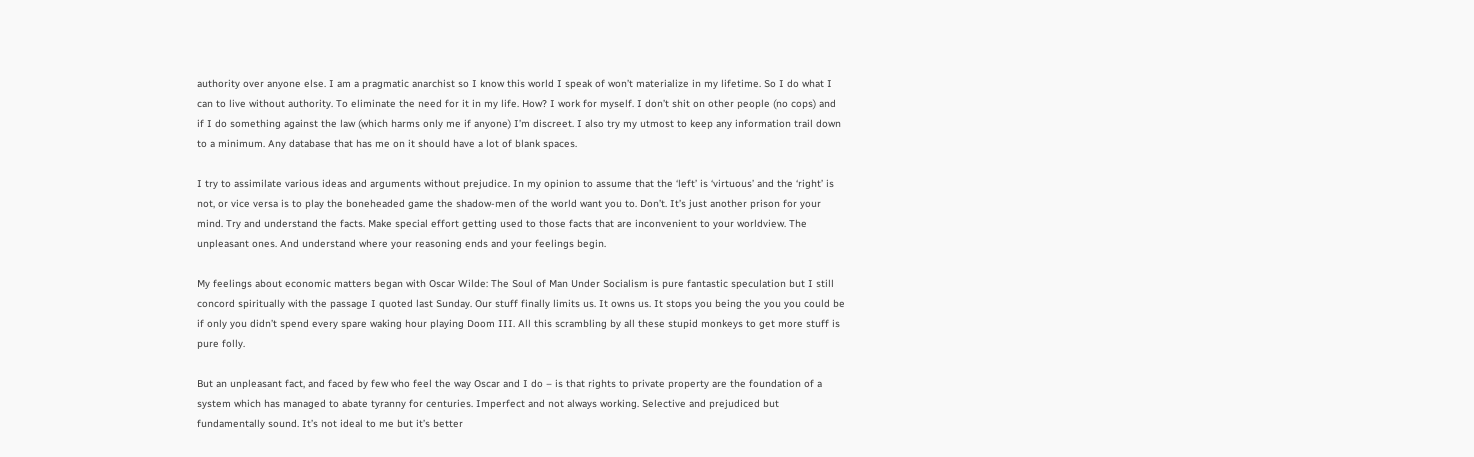authority over anyone else. I am a pragmatic anarchist so I know this world I speak of won’t materialize in my lifetime. So I do what I can to live without authority. To eliminate the need for it in my life. How? I work for myself. I don’t shit on other people (no cops) and if I do something against the law (which harms only me if anyone) I’m discreet. I also try my utmost to keep any information trail down to a minimum. Any database that has me on it should have a lot of blank spaces.

I try to assimilate various ideas and arguments without prejudice. In my opinion to assume that the ‘left’ is ‘virtuous’ and the ‘right’ is not, or vice versa is to play the boneheaded game the shadow-men of the world want you to. Don’t. It’s just another prison for your mind. Try and understand the facts. Make special effort getting used to those facts that are inconvenient to your worldview. The unpleasant ones. And understand where your reasoning ends and your feelings begin.

My feelings about economic matters began with Oscar Wilde: The Soul of Man Under Socialism is pure fantastic speculation but I still concord spiritually with the passage I quoted last Sunday. Our stuff finally limits us. It owns us. It stops you being the you you could be if only you didn’t spend every spare waking hour playing Doom III. All this scrambling by all these stupid monkeys to get more stuff is pure folly.

But an unpleasant fact, and faced by few who feel the way Oscar and I do – is that rights to private property are the foundation of a system which has managed to abate tyranny for centuries. Imperfect and not always working. Selective and prejudiced but fundamentally sound. It’s not ideal to me but it’s better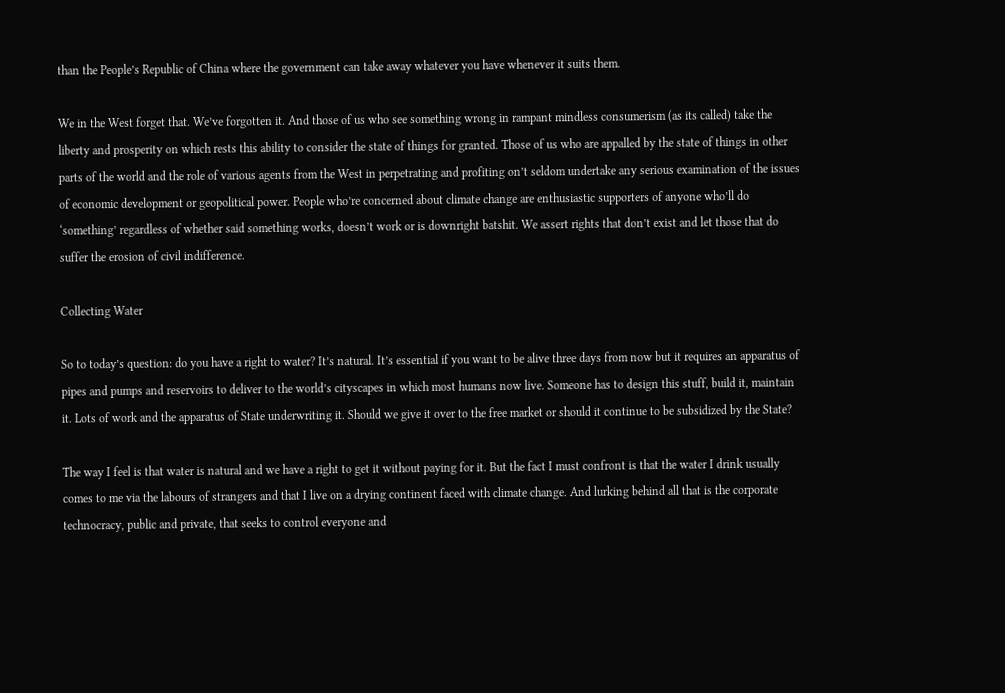than the People’s Republic of China where the government can take away whatever you have whenever it suits them.

We in the West forget that. We’ve forgotten it. And those of us who see something wrong in rampant mindless consumerism (as its called) take the liberty and prosperity on which rests this ability to consider the state of things for granted. Those of us who are appalled by the state of things in other parts of the world and the role of various agents from the West in perpetrating and profiting on’t seldom undertake any serious examination of the issues of economic development or geopolitical power. People who’re concerned about climate change are enthusiastic supporters of anyone who’ll do ‘something’ regardless of whether said something works, doesn’t work or is downright batshit. We assert rights that don’t exist and let those that do suffer the erosion of civil indifference.

Collecting Water

So to today’s question: do you have a right to water? It’s natural. It’s essential if you want to be alive three days from now but it requires an apparatus of pipes and pumps and reservoirs to deliver to the world’s cityscapes in which most humans now live. Someone has to design this stuff, build it, maintain it. Lots of work and the apparatus of State underwriting it. Should we give it over to the free market or should it continue to be subsidized by the State?

The way I feel is that water is natural and we have a right to get it without paying for it. But the fact I must confront is that the water I drink usually comes to me via the labours of strangers and that I live on a drying continent faced with climate change. And lurking behind all that is the corporate technocracy, public and private, that seeks to control everyone and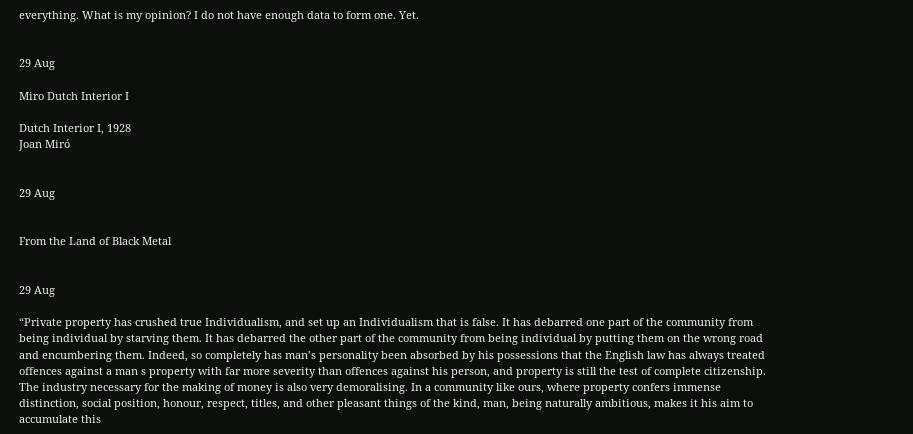everything. What is my opinion? I do not have enough data to form one. Yet.


29 Aug

Miro Dutch Interior I

Dutch Interior I, 1928
Joan Miró


29 Aug


From the Land of Black Metal


29 Aug

“Private property has crushed true Individualism, and set up an Individualism that is false. It has debarred one part of the community from being individual by starving them. It has debarred the other part of the community from being individual by putting them on the wrong road and encumbering them. Indeed, so completely has man’s personality been absorbed by his possessions that the English law has always treated offences against a man s property with far more severity than offences against his person, and property is still the test of complete citizenship. The industry necessary for the making of money is also very demoralising. In a community like ours, where property confers immense distinction, social position, honour, respect, titles, and other pleasant things of the kind, man, being naturally ambitious, makes it his aim to accumulate this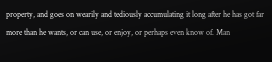property, and goes on wearily and tediously accumulating it long after he has got far more than he wants, or can use, or enjoy, or perhaps even know of. Man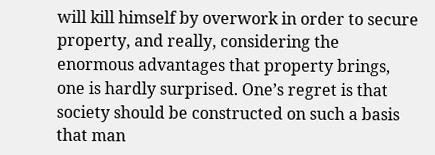will kill himself by overwork in order to secure property, and really, considering the enormous advantages that property brings, one is hardly surprised. One’s regret is that society should be constructed on such a basis that man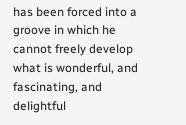has been forced into a groove in which he cannot freely develop what is wonderful, and fascinating, and delightful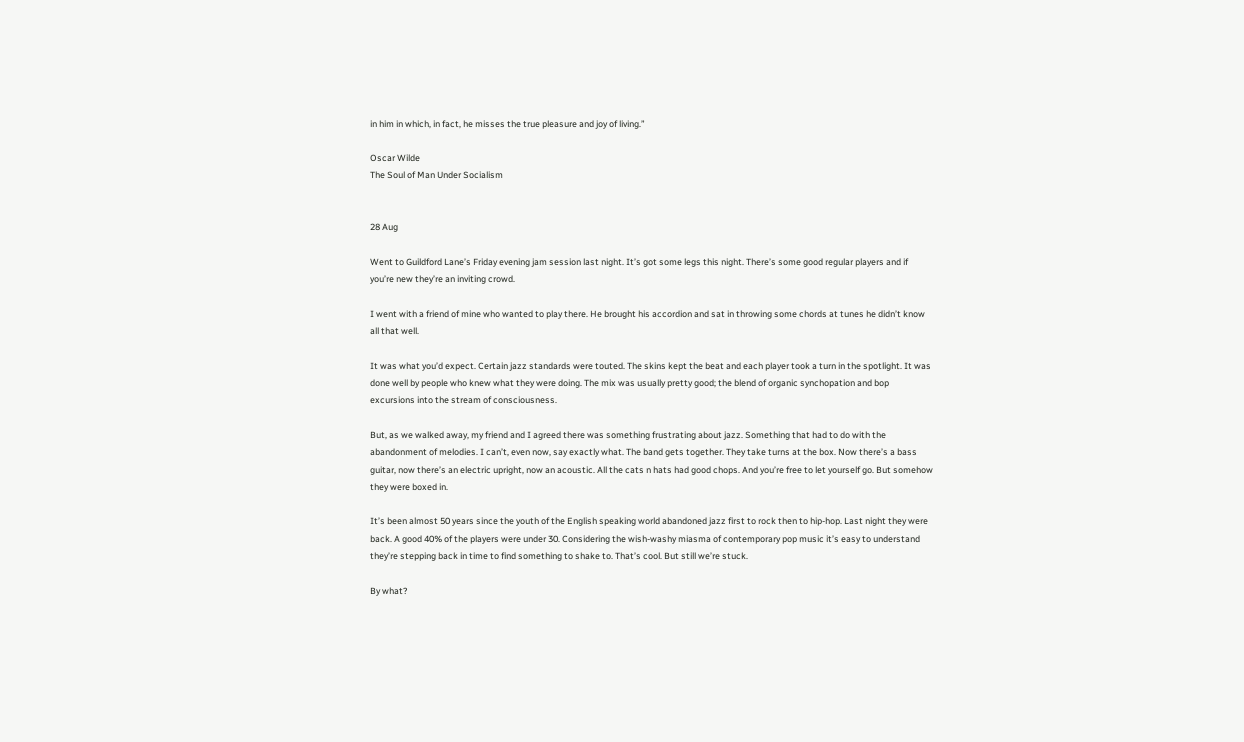in him in which, in fact, he misses the true pleasure and joy of living.”

Oscar Wilde
The Soul of Man Under Socialism


28 Aug

Went to Guildford Lane’s Friday evening jam session last night. It’s got some legs this night. There’s some good regular players and if you’re new they’re an inviting crowd.

I went with a friend of mine who wanted to play there. He brought his accordion and sat in throwing some chords at tunes he didn’t know all that well.

It was what you’d expect. Certain jazz standards were touted. The skins kept the beat and each player took a turn in the spotlight. It was done well by people who knew what they were doing. The mix was usually pretty good; the blend of organic synchopation and bop excursions into the stream of consciousness.

But, as we walked away, my friend and I agreed there was something frustrating about jazz. Something that had to do with the abandonment of melodies. I can’t, even now, say exactly what. The band gets together. They take turns at the box. Now there’s a bass guitar, now there’s an electric upright, now an acoustic. All the cats n hats had good chops. And you’re free to let yourself go. But somehow they were boxed in.

It’s been almost 50 years since the youth of the English speaking world abandoned jazz first to rock then to hip-hop. Last night they were back. A good 40% of the players were under 30. Considering the wish-washy miasma of contemporary pop music it’s easy to understand they’re stepping back in time to find something to shake to. That’s cool. But still we’re stuck.

By what?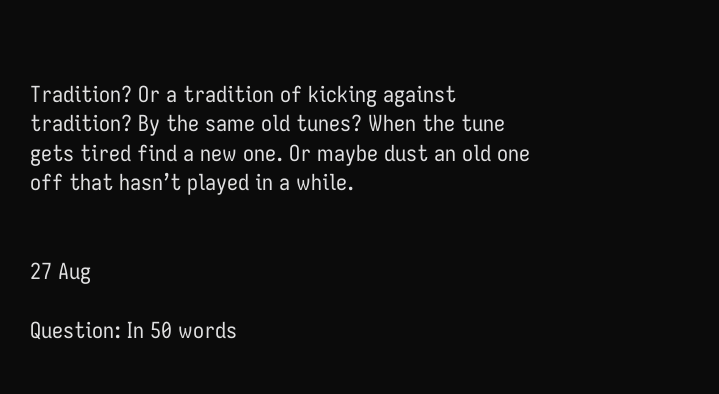Tradition? Or a tradition of kicking against tradition? By the same old tunes? When the tune gets tired find a new one. Or maybe dust an old one off that hasn’t played in a while.


27 Aug

Question: In 50 words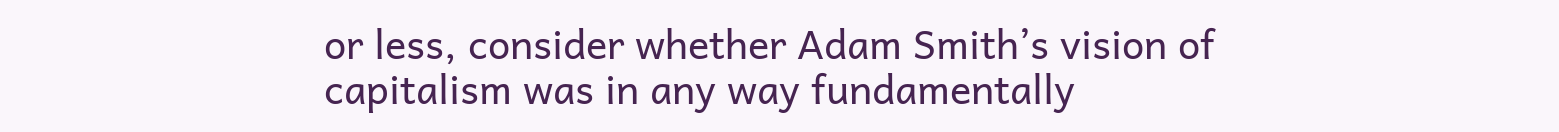or less, consider whether Adam Smith’s vision of capitalism was in any way fundamentally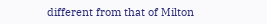different from that of Milton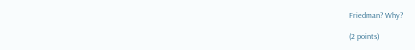Friedman? Why?

(2 points)